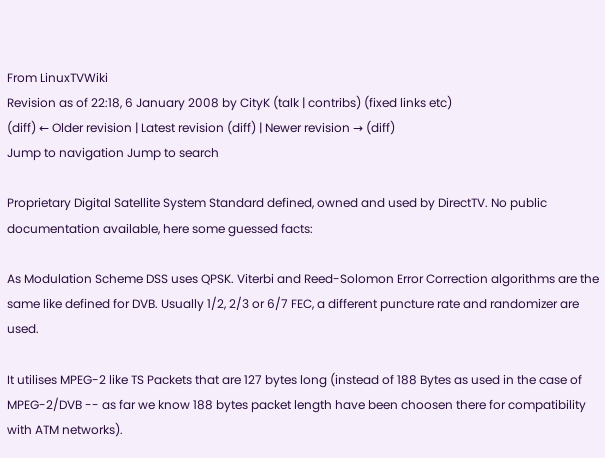From LinuxTVWiki
Revision as of 22:18, 6 January 2008 by CityK (talk | contribs) (fixed links etc)
(diff) ← Older revision | Latest revision (diff) | Newer revision → (diff)
Jump to navigation Jump to search

Proprietary Digital Satellite System Standard defined, owned and used by DirectTV. No public documentation available, here some guessed facts:

As Modulation Scheme DSS uses QPSK. Viterbi and Reed-Solomon Error Correction algorithms are the same like defined for DVB. Usually 1/2, 2/3 or 6/7 FEC, a different puncture rate and randomizer are used.

It utilises MPEG-2 like TS Packets that are 127 bytes long (instead of 188 Bytes as used in the case of MPEG-2/DVB -- as far we know 188 bytes packet length have been choosen there for compatibility with ATM networks).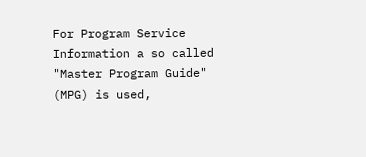For Program Service Information a so called "Master Program Guide" (MPG) is used,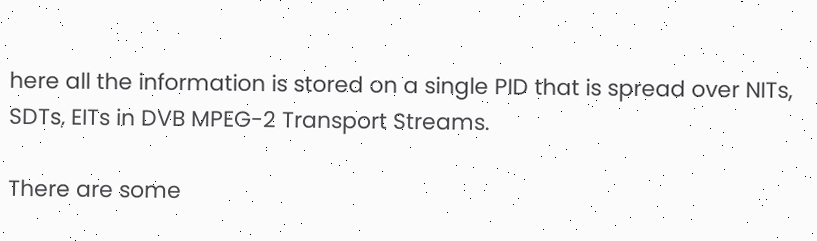here all the information is stored on a single PID that is spread over NITs, SDTs, EITs in DVB MPEG-2 Transport Streams.

There are some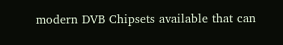modern DVB Chipsets available that can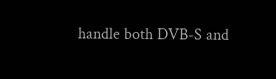handle both DVB-S and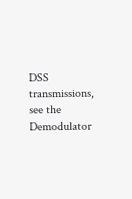DSS transmissions, see the Demodulator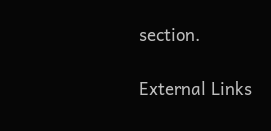section.

External Links